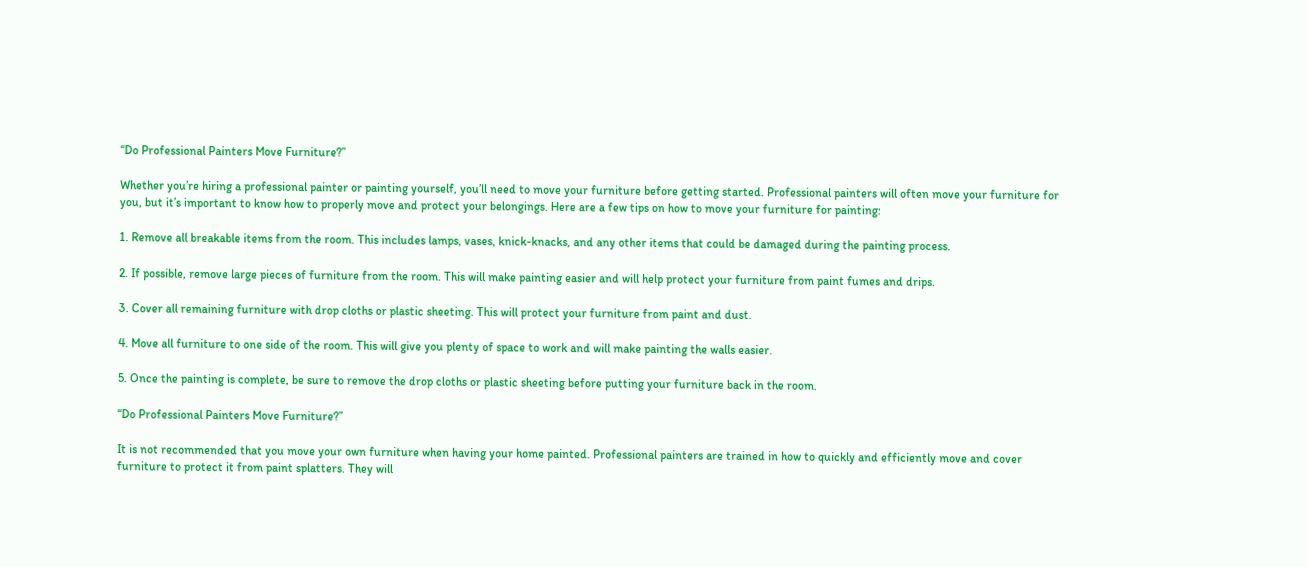“Do Professional Painters Move Furniture?”

Whether you’re hiring a professional painter or painting yourself, you’ll need to move your furniture before getting started. Professional painters will often move your furniture for you, but it’s important to know how to properly move and protect your belongings. Here are a few tips on how to move your furniture for painting:

1. Remove all breakable items from the room. This includes lamps, vases, knick-knacks, and any other items that could be damaged during the painting process.

2. If possible, remove large pieces of furniture from the room. This will make painting easier and will help protect your furniture from paint fumes and drips.

3. Cover all remaining furniture with drop cloths or plastic sheeting. This will protect your furniture from paint and dust.

4. Move all furniture to one side of the room. This will give you plenty of space to work and will make painting the walls easier.

5. Once the painting is complete, be sure to remove the drop cloths or plastic sheeting before putting your furniture back in the room.

“Do Professional Painters Move Furniture?”

It is not recommended that you move your own furniture when having your home painted. Professional painters are trained in how to quickly and efficiently move and cover furniture to protect it from paint splatters. They will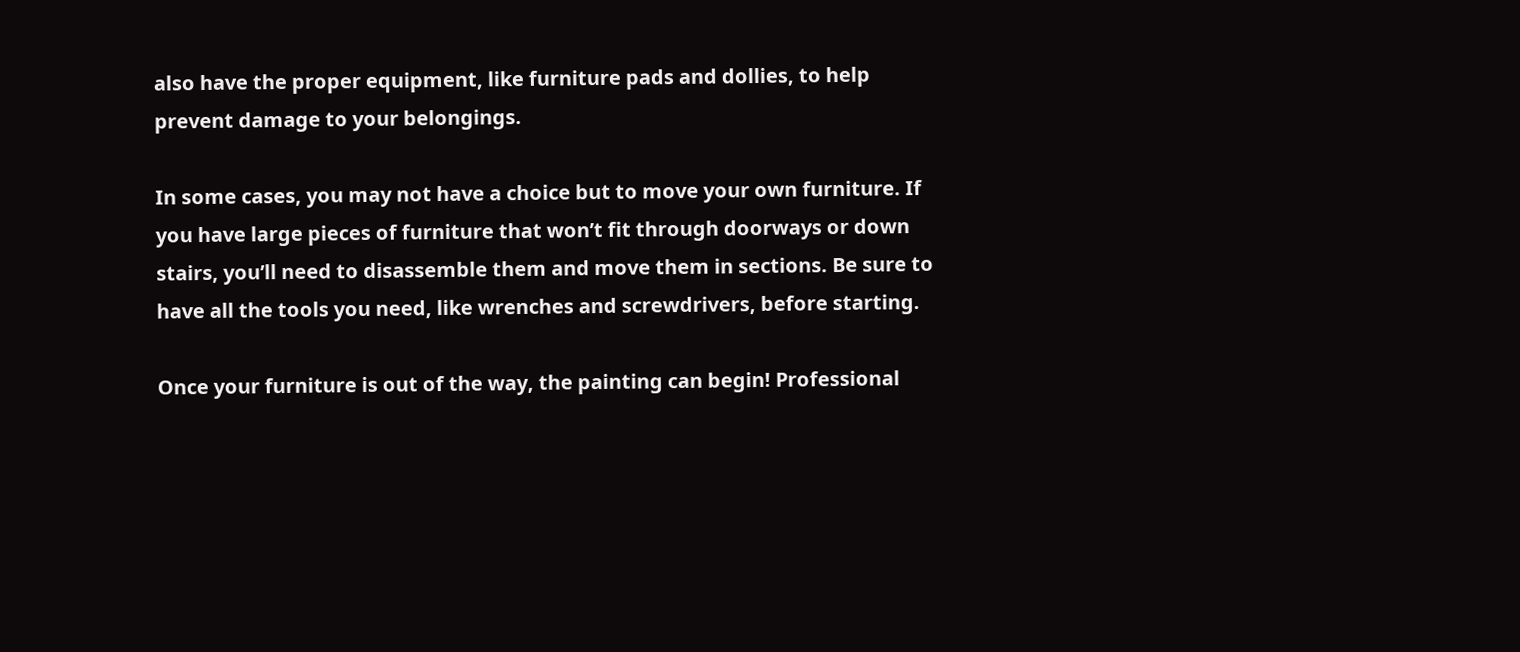also have the proper equipment, like furniture pads and dollies, to help prevent damage to your belongings.

In some cases, you may not have a choice but to move your own furniture. If you have large pieces of furniture that won’t fit through doorways or down stairs, you’ll need to disassemble them and move them in sections. Be sure to have all the tools you need, like wrenches and screwdrivers, before starting.

Once your furniture is out of the way, the painting can begin! Professional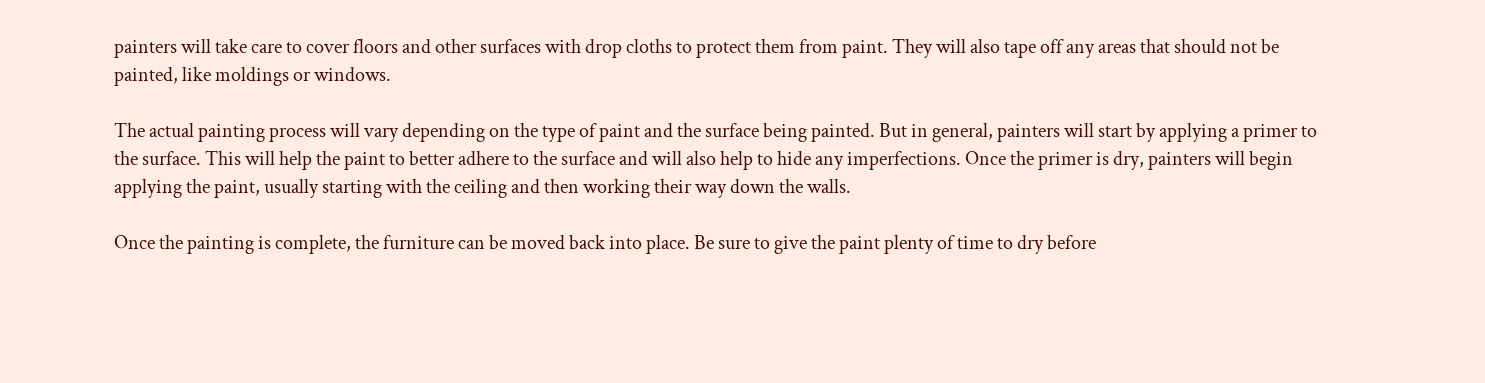painters will take care to cover floors and other surfaces with drop cloths to protect them from paint. They will also tape off any areas that should not be painted, like moldings or windows.

The actual painting process will vary depending on the type of paint and the surface being painted. But in general, painters will start by applying a primer to the surface. This will help the paint to better adhere to the surface and will also help to hide any imperfections. Once the primer is dry, painters will begin applying the paint, usually starting with the ceiling and then working their way down the walls.

Once the painting is complete, the furniture can be moved back into place. Be sure to give the paint plenty of time to dry before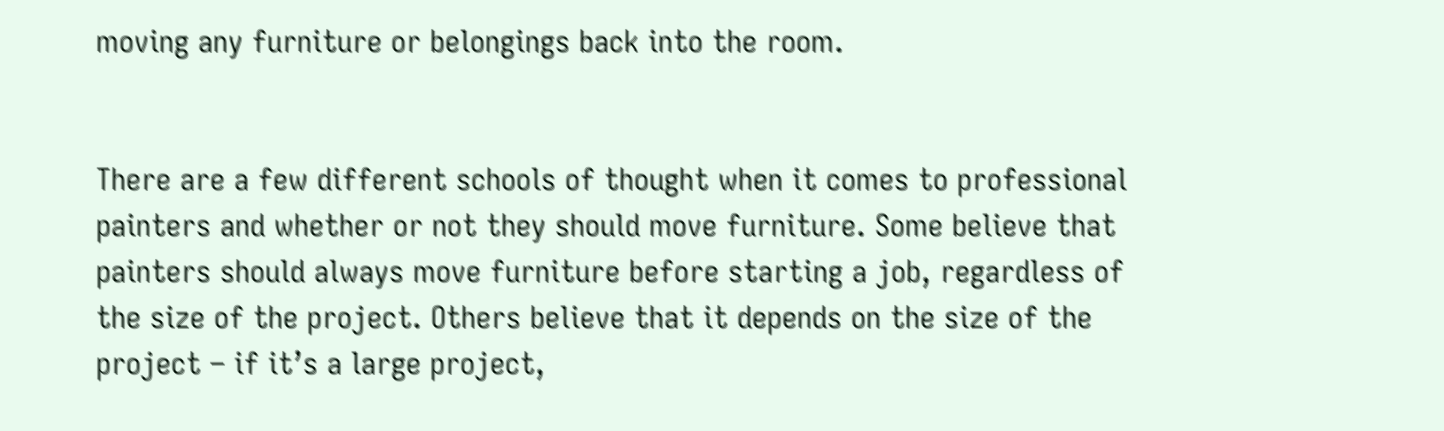moving any furniture or belongings back into the room.


There are a few different schools of thought when it comes to professional painters and whether or not they should move furniture. Some believe that painters should always move furniture before starting a job, regardless of the size of the project. Others believe that it depends on the size of the project – if it’s a large project,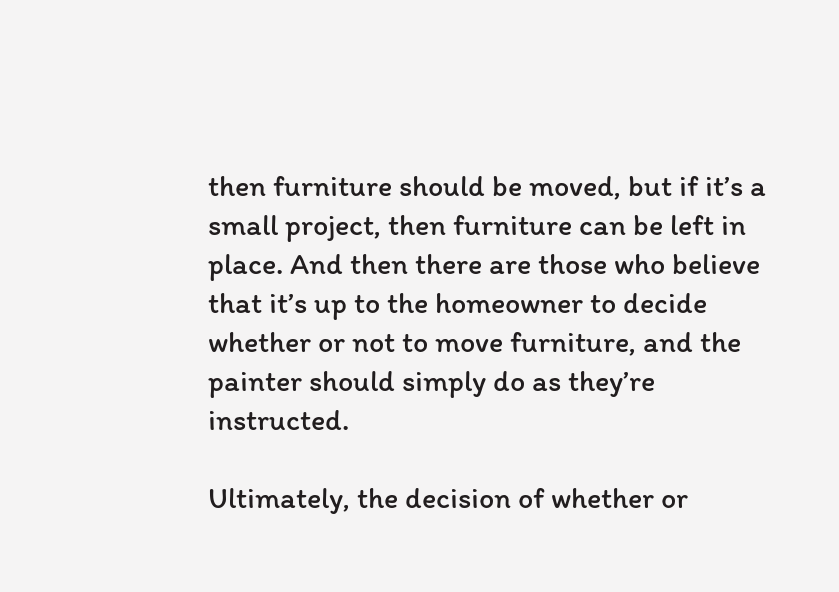then furniture should be moved, but if it’s a small project, then furniture can be left in place. And then there are those who believe that it’s up to the homeowner to decide whether or not to move furniture, and the painter should simply do as they’re instructed.

Ultimately, the decision of whether or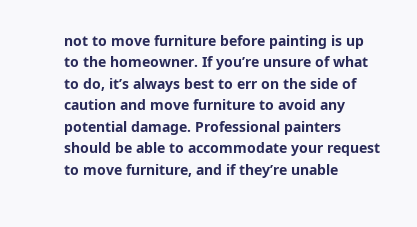not to move furniture before painting is up to the homeowner. If you’re unsure of what to do, it’s always best to err on the side of caution and move furniture to avoid any potential damage. Professional painters should be able to accommodate your request to move furniture, and if they’re unable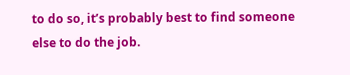to do so, it’s probably best to find someone else to do the job.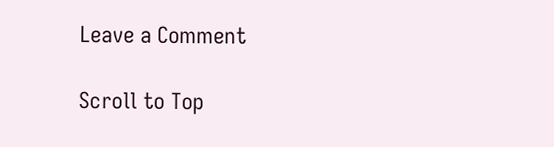Leave a Comment

Scroll to Top